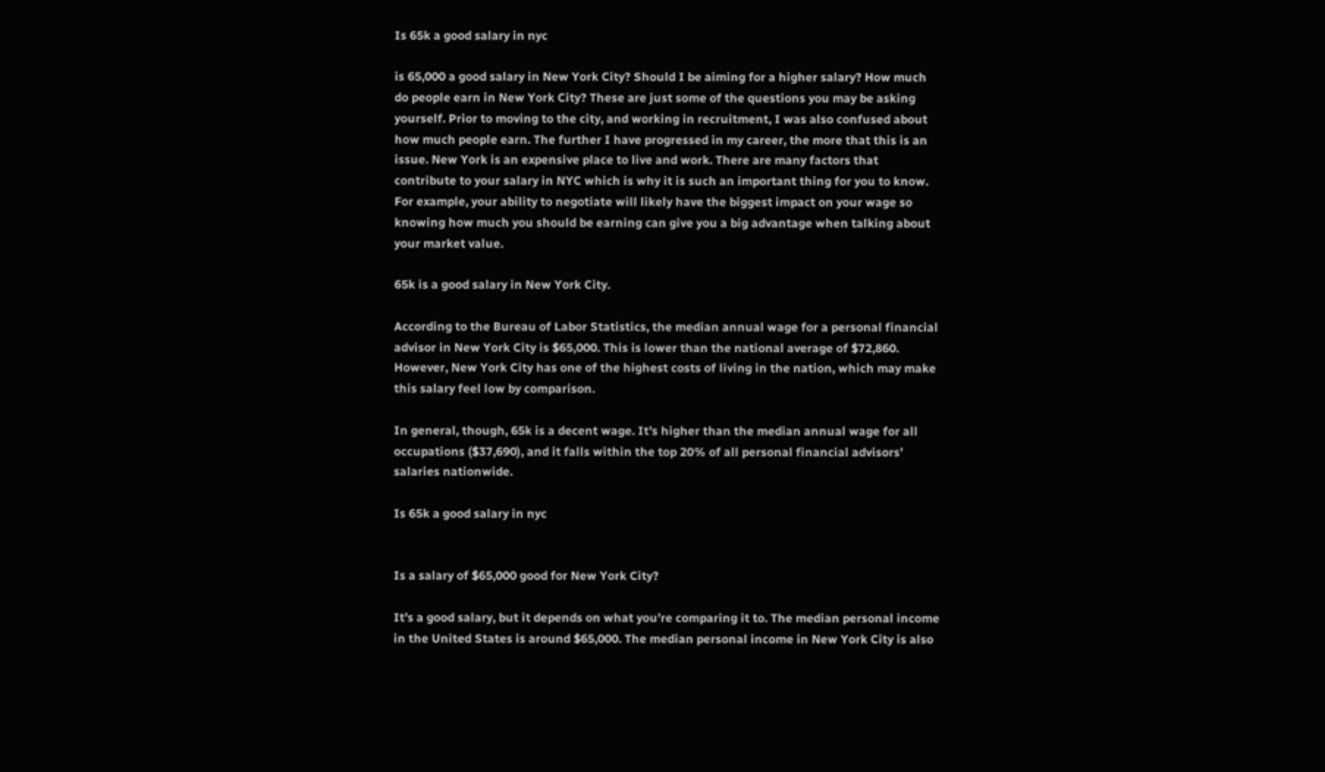Is 65k a good salary in nyc

is 65,000 a good salary in New York City? Should I be aiming for a higher salary? How much do people earn in New York City? These are just some of the questions you may be asking yourself. Prior to moving to the city, and working in recruitment, I was also confused about how much people earn. The further I have progressed in my career, the more that this is an issue. New York is an expensive place to live and work. There are many factors that contribute to your salary in NYC which is why it is such an important thing for you to know. For example, your ability to negotiate will likely have the biggest impact on your wage so knowing how much you should be earning can give you a big advantage when talking about your market value.

65k is a good salary in New York City.

According to the Bureau of Labor Statistics, the median annual wage for a personal financial advisor in New York City is $65,000. This is lower than the national average of $72,860. However, New York City has one of the highest costs of living in the nation, which may make this salary feel low by comparison.

In general, though, 65k is a decent wage. It’s higher than the median annual wage for all occupations ($37,690), and it falls within the top 20% of all personal financial advisors’ salaries nationwide.

Is 65k a good salary in nyc


Is a salary of $65,000 good for New York City?

It’s a good salary, but it depends on what you’re comparing it to. The median personal income in the United States is around $65,000. The median personal income in New York City is also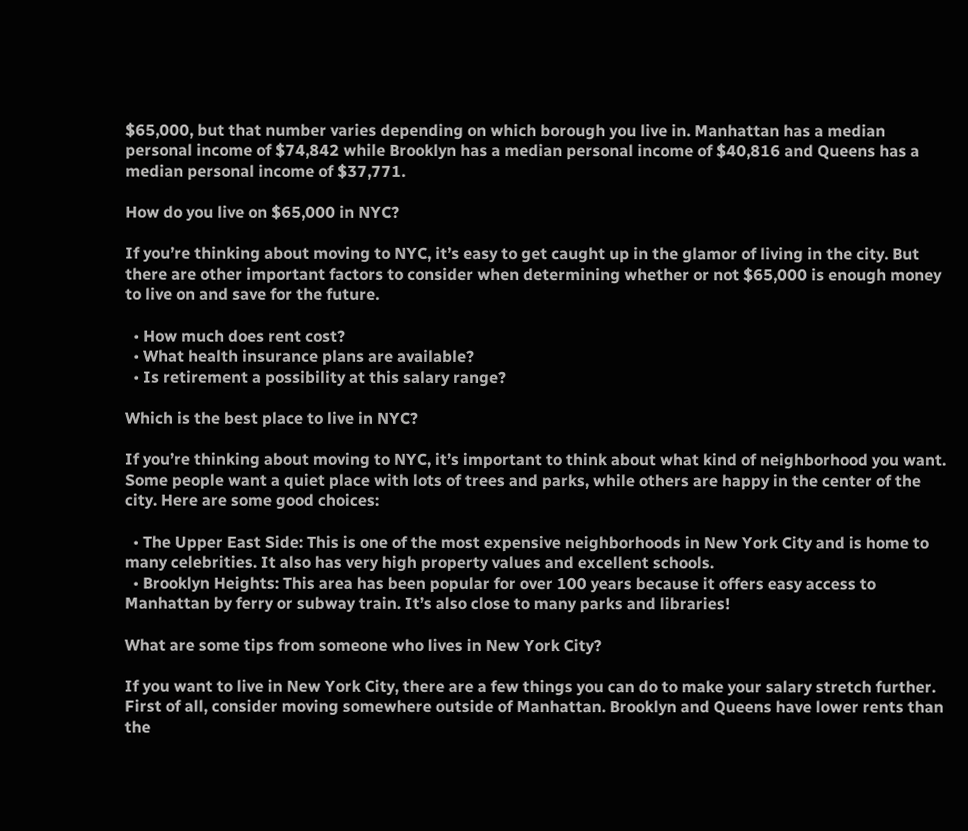$65,000, but that number varies depending on which borough you live in. Manhattan has a median personal income of $74,842 while Brooklyn has a median personal income of $40,816 and Queens has a median personal income of $37,771.

How do you live on $65,000 in NYC?

If you’re thinking about moving to NYC, it’s easy to get caught up in the glamor of living in the city. But there are other important factors to consider when determining whether or not $65,000 is enough money to live on and save for the future.

  • How much does rent cost?
  • What health insurance plans are available?
  • Is retirement a possibility at this salary range?

Which is the best place to live in NYC?

If you’re thinking about moving to NYC, it’s important to think about what kind of neighborhood you want. Some people want a quiet place with lots of trees and parks, while others are happy in the center of the city. Here are some good choices:

  • The Upper East Side: This is one of the most expensive neighborhoods in New York City and is home to many celebrities. It also has very high property values and excellent schools.
  • Brooklyn Heights: This area has been popular for over 100 years because it offers easy access to Manhattan by ferry or subway train. It’s also close to many parks and libraries!

What are some tips from someone who lives in New York City?

If you want to live in New York City, there are a few things you can do to make your salary stretch further. First of all, consider moving somewhere outside of Manhattan. Brooklyn and Queens have lower rents than the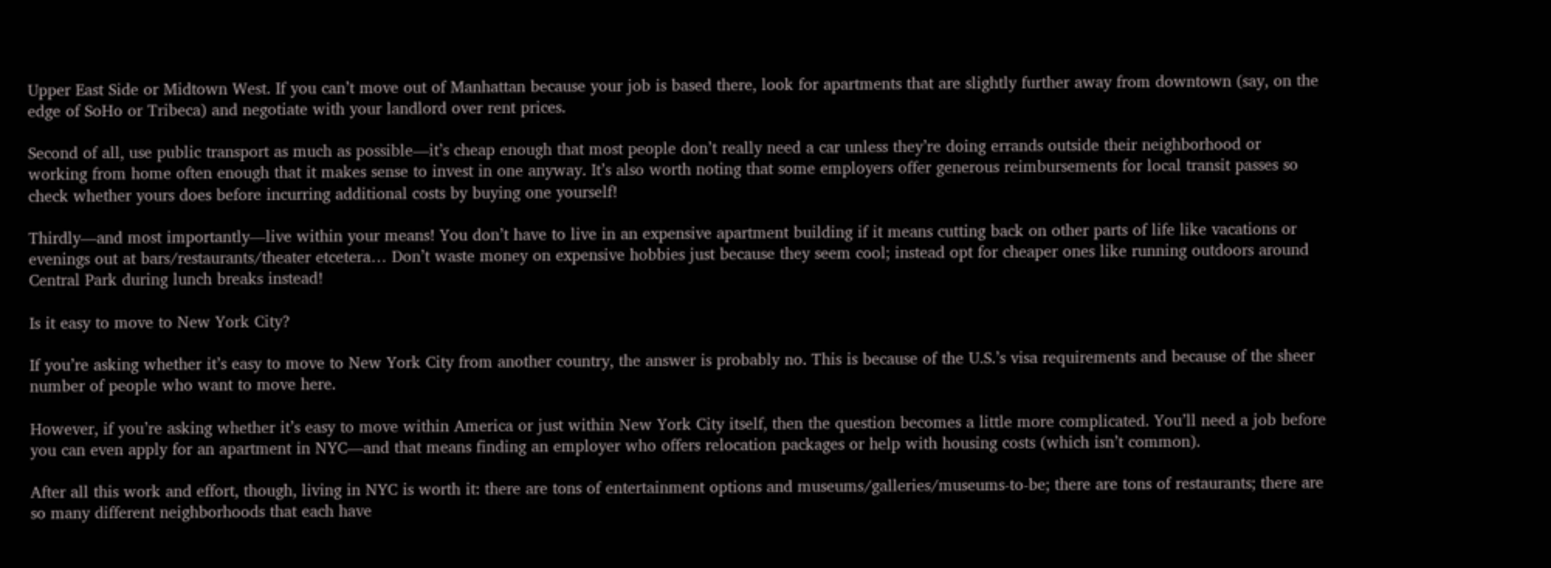Upper East Side or Midtown West. If you can’t move out of Manhattan because your job is based there, look for apartments that are slightly further away from downtown (say, on the edge of SoHo or Tribeca) and negotiate with your landlord over rent prices.

Second of all, use public transport as much as possible—it’s cheap enough that most people don’t really need a car unless they’re doing errands outside their neighborhood or working from home often enough that it makes sense to invest in one anyway. It’s also worth noting that some employers offer generous reimbursements for local transit passes so check whether yours does before incurring additional costs by buying one yourself!

Thirdly—and most importantly—live within your means! You don’t have to live in an expensive apartment building if it means cutting back on other parts of life like vacations or evenings out at bars/restaurants/theater etcetera… Don’t waste money on expensive hobbies just because they seem cool; instead opt for cheaper ones like running outdoors around Central Park during lunch breaks instead!

Is it easy to move to New York City?

If you’re asking whether it’s easy to move to New York City from another country, the answer is probably no. This is because of the U.S.’s visa requirements and because of the sheer number of people who want to move here.

However, if you’re asking whether it’s easy to move within America or just within New York City itself, then the question becomes a little more complicated. You’ll need a job before you can even apply for an apartment in NYC—and that means finding an employer who offers relocation packages or help with housing costs (which isn’t common).

After all this work and effort, though, living in NYC is worth it: there are tons of entertainment options and museums/galleries/museums-to-be; there are tons of restaurants; there are so many different neighborhoods that each have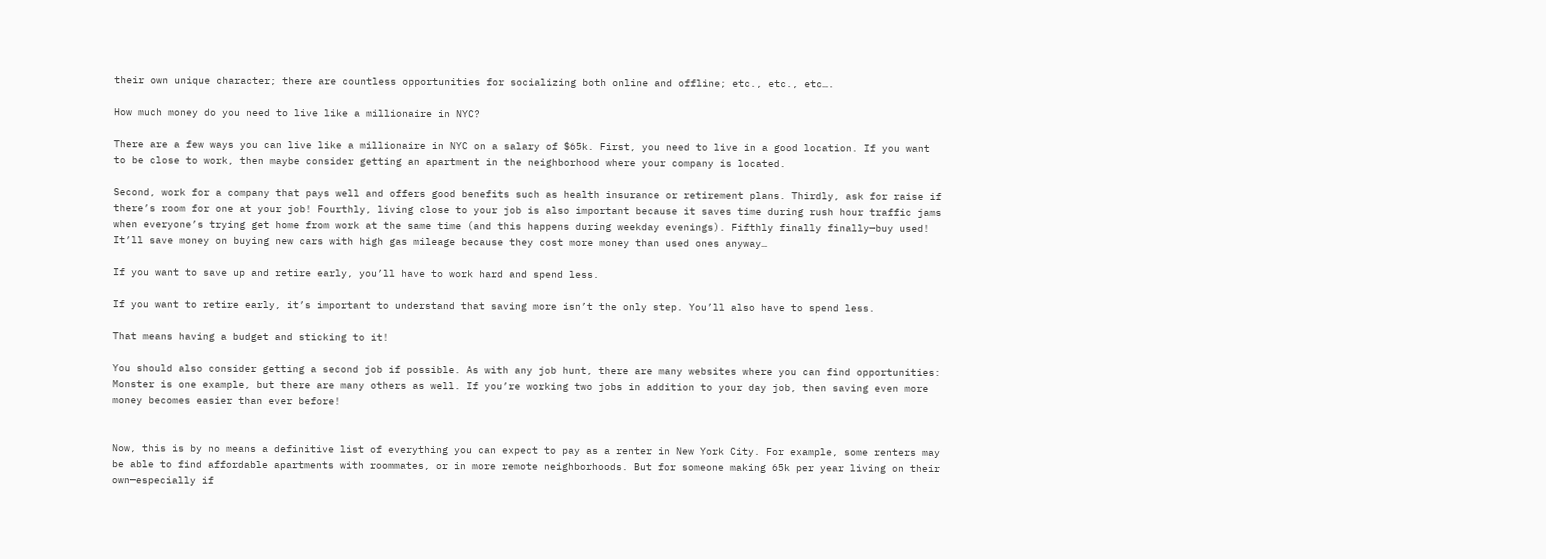their own unique character; there are countless opportunities for socializing both online and offline; etc., etc., etc….

How much money do you need to live like a millionaire in NYC?

There are a few ways you can live like a millionaire in NYC on a salary of $65k. First, you need to live in a good location. If you want to be close to work, then maybe consider getting an apartment in the neighborhood where your company is located.

Second, work for a company that pays well and offers good benefits such as health insurance or retirement plans. Thirdly, ask for raise if there’s room for one at your job! Fourthly, living close to your job is also important because it saves time during rush hour traffic jams when everyone’s trying get home from work at the same time (and this happens during weekday evenings). Fifthly finally finally—buy used! It’ll save money on buying new cars with high gas mileage because they cost more money than used ones anyway…

If you want to save up and retire early, you’ll have to work hard and spend less.

If you want to retire early, it’s important to understand that saving more isn’t the only step. You’ll also have to spend less.

That means having a budget and sticking to it!

You should also consider getting a second job if possible. As with any job hunt, there are many websites where you can find opportunities: Monster is one example, but there are many others as well. If you’re working two jobs in addition to your day job, then saving even more money becomes easier than ever before!


Now, this is by no means a definitive list of everything you can expect to pay as a renter in New York City. For example, some renters may be able to find affordable apartments with roommates, or in more remote neighborhoods. But for someone making 65k per year living on their own—especially if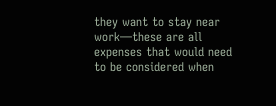they want to stay near work—these are all expenses that would need to be considered when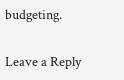budgeting.

Leave a Reply